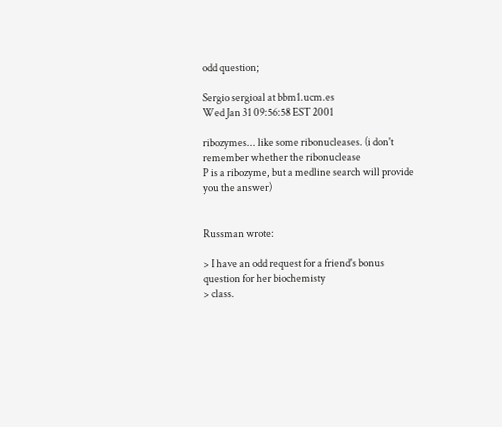odd question;

Sergio sergioal at bbm1.ucm.es
Wed Jan 31 09:56:58 EST 2001

ribozymes... like some ribonucleases. (i don't remember whether the ribonuclease
P is a ribozyme, but a medline search will provide you the answer)


Russman wrote:

> I have an odd request for a friend's bonus question for her biochemisty
> class.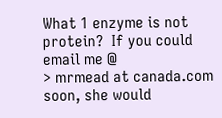What 1 enzyme is not protein?  If you could email me @
> mrmead at canada.com soon, she would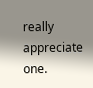really appreciate one.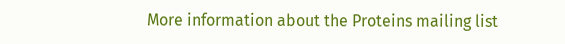More information about the Proteins mailing list